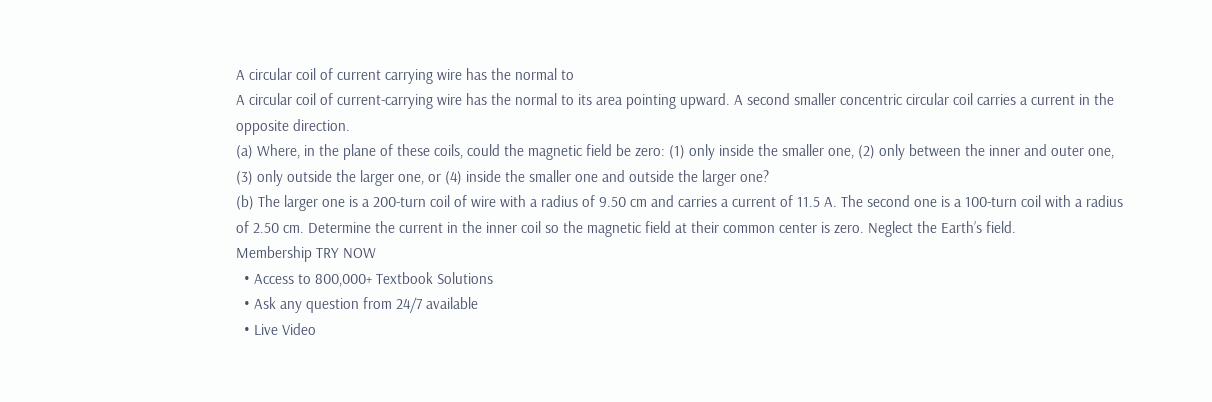A circular coil of current carrying wire has the normal to
A circular coil of current-carrying wire has the normal to its area pointing upward. A second smaller concentric circular coil carries a current in the opposite direction.
(a) Where, in the plane of these coils, could the magnetic field be zero: (1) only inside the smaller one, (2) only between the inner and outer one, (3) only outside the larger one, or (4) inside the smaller one and outside the larger one?
(b) The larger one is a 200-turn coil of wire with a radius of 9.50 cm and carries a current of 11.5 A. The second one is a 100-turn coil with a radius of 2.50 cm. Determine the current in the inner coil so the magnetic field at their common center is zero. Neglect the Earth’s field.
Membership TRY NOW
  • Access to 800,000+ Textbook Solutions
  • Ask any question from 24/7 available
  • Live Video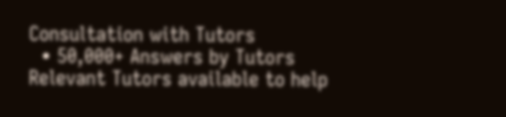Consultation with Tutors
  • 50,000+ Answers by Tutors
Relevant Tutors available to help